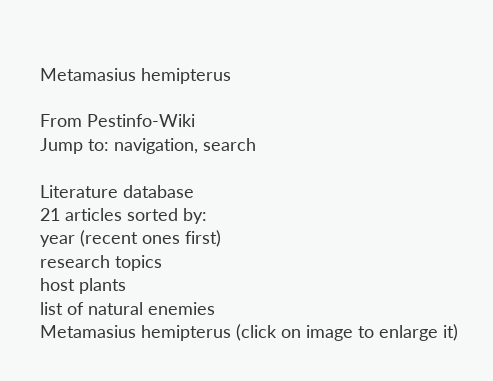Metamasius hemipterus

From Pestinfo-Wiki
Jump to: navigation, search

Literature database
21 articles sorted by:
year (recent ones first)
research topics
host plants
list of natural enemies
Metamasius hemipterus (click on image to enlarge it)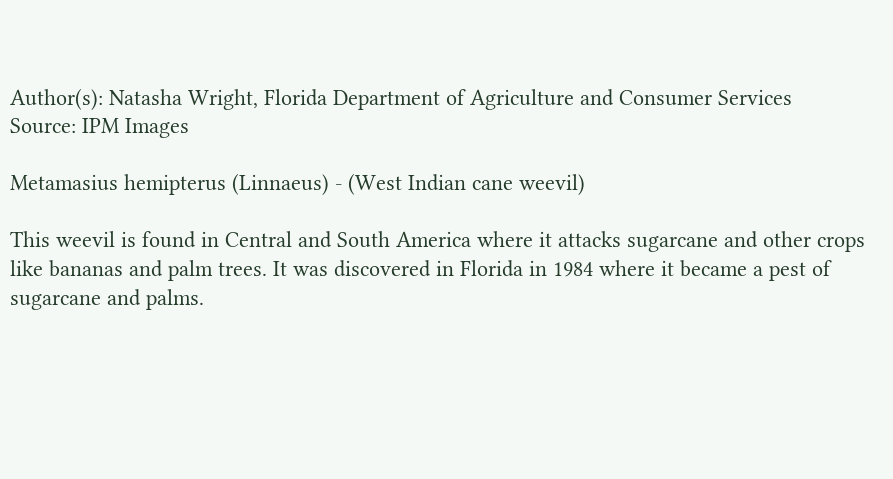Author(s): Natasha Wright, Florida Department of Agriculture and Consumer Services
Source: IPM Images

Metamasius hemipterus (Linnaeus) - (West Indian cane weevil)

This weevil is found in Central and South America where it attacks sugarcane and other crops like bananas and palm trees. It was discovered in Florida in 1984 where it became a pest of sugarcane and palms.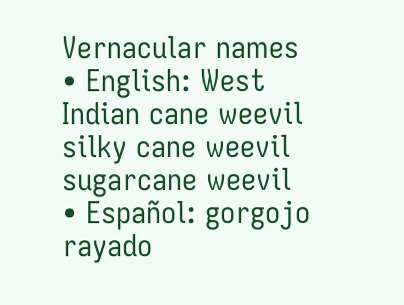Vernacular names
• English: West Indian cane weevil
silky cane weevil
sugarcane weevil
• Español: gorgojo rayado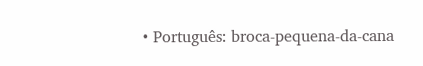• Português: broca-pequena-da-cana